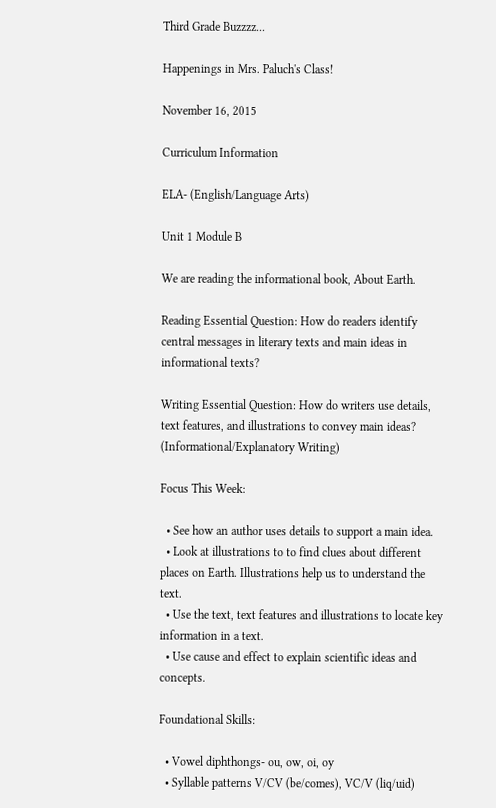Third Grade Buzzzz...

Happenings in Mrs. Paluch's Class!

November 16, 2015

Curriculum Information

ELA- (English/Language Arts)

Unit 1 Module B

We are reading the informational book, About Earth.

Reading Essential Question: How do readers identify central messages in literary texts and main ideas in informational texts?

Writing Essential Question: How do writers use details, text features, and illustrations to convey main ideas? (Informational/Explanatory Writing)

Focus This Week:

  • See how an author uses details to support a main idea.
  • Look at illustrations to to find clues about different places on Earth. Illustrations help us to understand the text.
  • Use the text, text features and illustrations to locate key information in a text.
  • Use cause and effect to explain scientific ideas and concepts.

Foundational Skills:

  • Vowel diphthongs- ou, ow, oi, oy
  • Syllable patterns V/CV (be/comes), VC/V (liq/uid)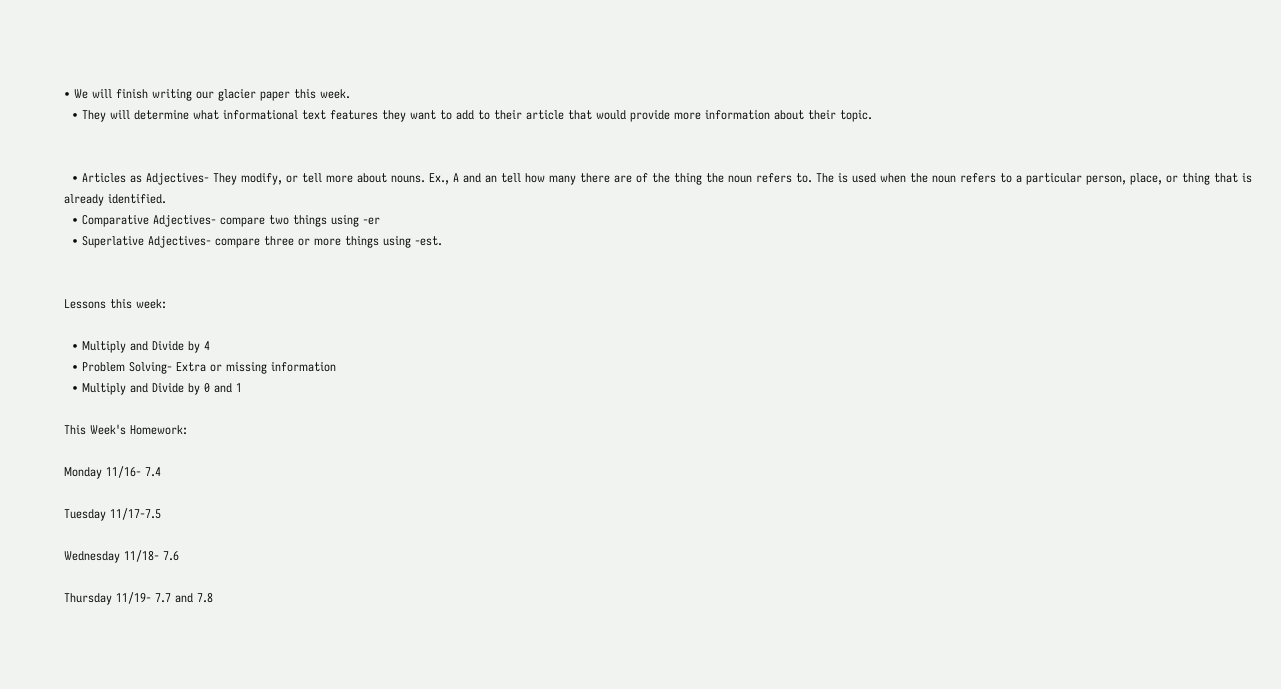• We will finish writing our glacier paper this week.
  • They will determine what informational text features they want to add to their article that would provide more information about their topic.


  • Articles as Adjectives- They modify, or tell more about nouns. Ex., A and an tell how many there are of the thing the noun refers to. The is used when the noun refers to a particular person, place, or thing that is already identified.
  • Comparative Adjectives- compare two things using -er
  • Superlative Adjectives- compare three or more things using -est.


Lessons this week:

  • Multiply and Divide by 4
  • Problem Solving- Extra or missing information
  • Multiply and Divide by 0 and 1

This Week's Homework:

Monday 11/16- 7.4

Tuesday 11/17-7.5

Wednesday 11/18- 7.6

Thursday 11/19- 7.7 and 7.8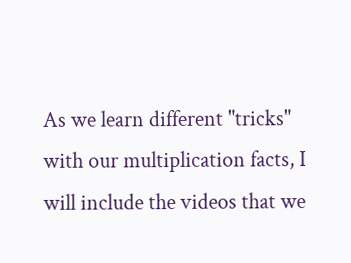As we learn different "tricks" with our multiplication facts, I will include the videos that we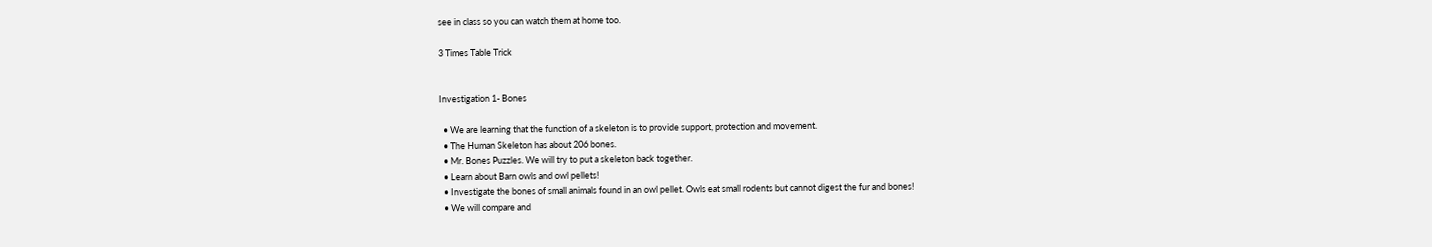see in class so you can watch them at home too.

3 Times Table Trick


Investigation 1- Bones

  • We are learning that the function of a skeleton is to provide support, protection and movement.
  • The Human Skeleton has about 206 bones.
  • Mr. Bones Puzzles. We will try to put a skeleton back together.
  • Learn about Barn owls and owl pellets!
  • Investigate the bones of small animals found in an owl pellet. Owls eat small rodents but cannot digest the fur and bones!
  • We will compare and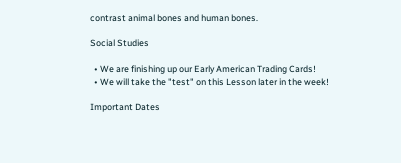contrast animal bones and human bones.

Social Studies

  • We are finishing up our Early American Trading Cards!
  • We will take the "test" on this Lesson later in the week!

Important Dates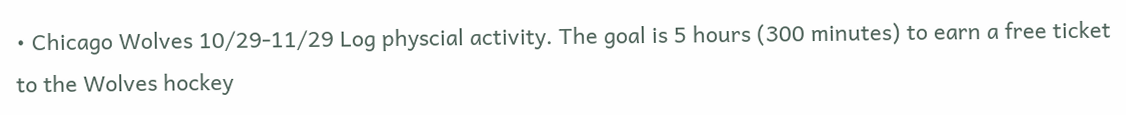• Chicago Wolves 10/29-11/29 Log physcial activity. The goal is 5 hours (300 minutes) to earn a free ticket to the Wolves hockey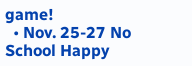game!
  • Nov. 25-27 No School Happy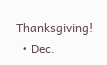Thanksgiving!
  • Dec.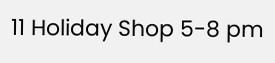11 Holiday Shop 5-8 pm